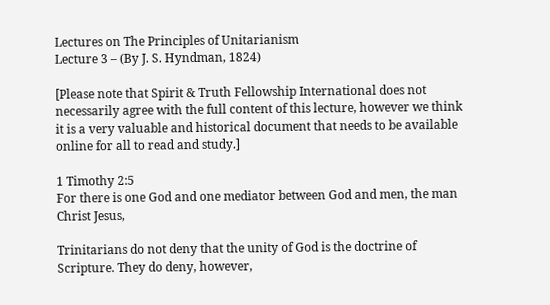Lectures on The Principles of Unitarianism
Lecture 3 – (By J. S. Hyndman, 1824)

[Please note that Spirit & Truth Fellowship International does not necessarily agree with the full content of this lecture, however we think it is a very valuable and historical document that needs to be available online for all to read and study.]

1 Timothy 2:5
For there is one God and one mediator between God and men, the man Christ Jesus,

Trinitarians do not deny that the unity of God is the doctrine of Scripture. They do deny, however,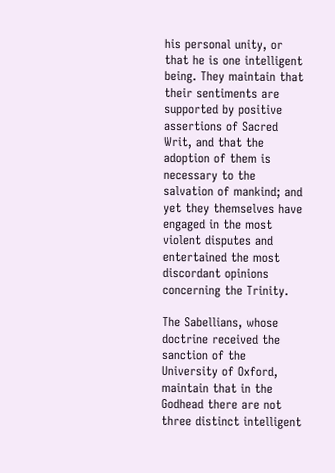his personal unity, or that he is one intelligent being. They maintain that their sentiments are supported by positive assertions of Sacred Writ, and that the adoption of them is necessary to the salvation of mankind; and yet they themselves have engaged in the most violent disputes and entertained the most discordant opinions concerning the Trinity.

The Sabellians, whose doctrine received the sanction of the University of Oxford, maintain that in the Godhead there are not three distinct intelligent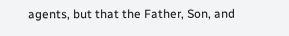agents, but that the Father, Son, and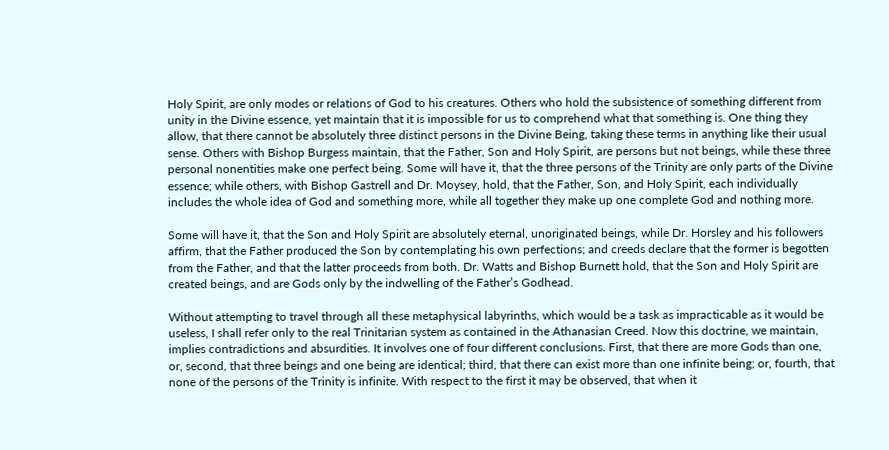Holy Spirit, are only modes or relations of God to his creatures. Others who hold the subsistence of something different from unity in the Divine essence, yet maintain that it is impossible for us to comprehend what that something is. One thing they allow, that there cannot be absolutely three distinct persons in the Divine Being, taking these terms in anything like their usual sense. Others with Bishop Burgess maintain, that the Father, Son and Holy Spirit, are persons but not beings, while these three personal nonentities make one perfect being. Some will have it, that the three persons of the Trinity are only parts of the Divine essence; while others, with Bishop Gastrell and Dr. Moysey, hold, that the Father, Son, and Holy Spirit, each individually includes the whole idea of God and something more, while all together they make up one complete God and nothing more.

Some will have it, that the Son and Holy Spirit are absolutely eternal, unoriginated beings, while Dr. Horsley and his followers affirm, that the Father produced the Son by contemplating his own perfections; and creeds declare that the former is begotten from the Father, and that the latter proceeds from both. Dr. Watts and Bishop Burnett hold, that the Son and Holy Spirit are created beings, and are Gods only by the indwelling of the Father’s Godhead.

Without attempting to travel through all these metaphysical labyrinths, which would be a task as impracticable as it would be useless, I shall refer only to the real Trinitarian system as contained in the Athanasian Creed. Now this doctrine, we maintain, implies contradictions and absurdities. It involves one of four different conclusions. First, that there are more Gods than one, or, second, that three beings and one being are identical; third, that there can exist more than one infinite being; or, fourth, that none of the persons of the Trinity is infinite. With respect to the first it may be observed, that when it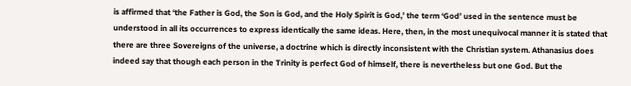is affirmed that ‘the Father is God, the Son is God, and the Holy Spirit is God,’ the term ‘God’ used in the sentence must be understood in all its occurrences to express identically the same ideas. Here, then, in the most unequivocal manner it is stated that there are three Sovereigns of the universe, a doctrine which is directly inconsistent with the Christian system. Athanasius does indeed say that though each person in the Trinity is perfect God of himself, there is nevertheless but one God. But the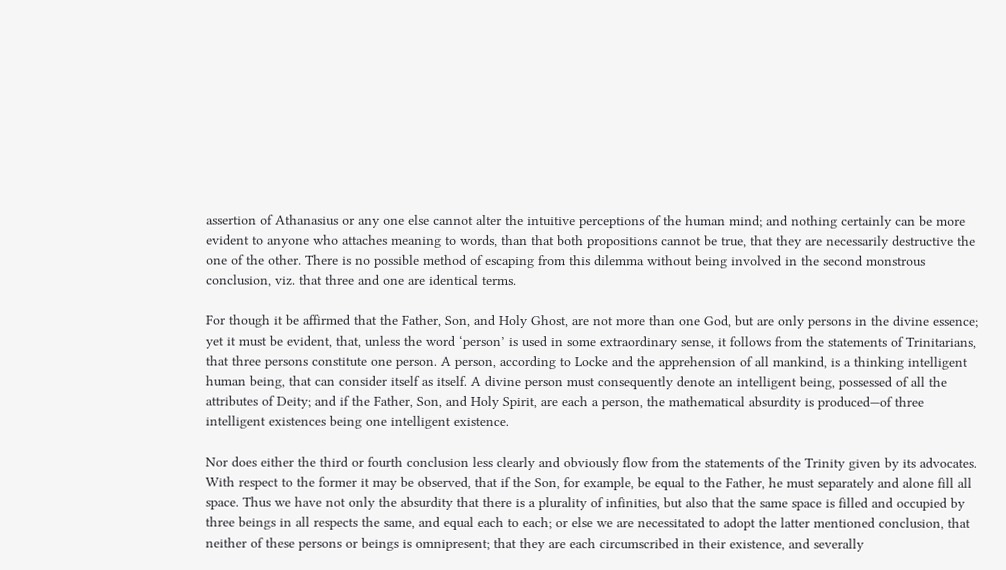assertion of Athanasius or any one else cannot alter the intuitive perceptions of the human mind; and nothing certainly can be more evident to anyone who attaches meaning to words, than that both propositions cannot be true, that they are necessarily destructive the one of the other. There is no possible method of escaping from this dilemma without being involved in the second monstrous conclusion, viz. that three and one are identical terms.

For though it be affirmed that the Father, Son, and Holy Ghost, are not more than one God, but are only persons in the divine essence; yet it must be evident, that, unless the word ‘person’ is used in some extraordinary sense, it follows from the statements of Trinitarians, that three persons constitute one person. A person, according to Locke and the apprehension of all mankind, is a thinking intelligent human being, that can consider itself as itself. A divine person must consequently denote an intelligent being, possessed of all the attributes of Deity; and if the Father, Son, and Holy Spirit, are each a person, the mathematical absurdity is produced—of three intelligent existences being one intelligent existence.

Nor does either the third or fourth conclusion less clearly and obviously flow from the statements of the Trinity given by its advocates. With respect to the former it may be observed, that if the Son, for example, be equal to the Father, he must separately and alone fill all space. Thus we have not only the absurdity that there is a plurality of infinities, but also that the same space is filled and occupied by three beings in all respects the same, and equal each to each; or else we are necessitated to adopt the latter mentioned conclusion, that neither of these persons or beings is omnipresent; that they are each circumscribed in their existence, and severally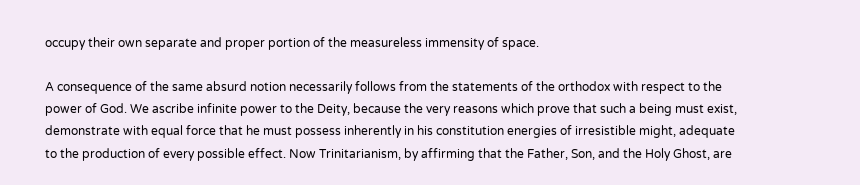occupy their own separate and proper portion of the measureless immensity of space.

A consequence of the same absurd notion necessarily follows from the statements of the orthodox with respect to the power of God. We ascribe infinite power to the Deity, because the very reasons which prove that such a being must exist, demonstrate with equal force that he must possess inherently in his constitution energies of irresistible might, adequate to the production of every possible effect. Now Trinitarianism, by affirming that the Father, Son, and the Holy Ghost, are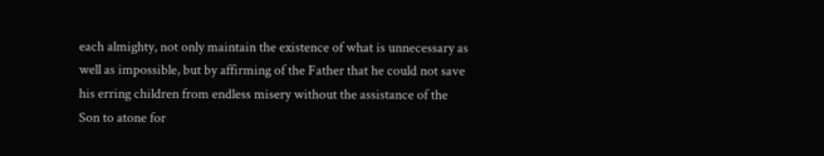each almighty, not only maintain the existence of what is unnecessary as well as impossible, but by affirming of the Father that he could not save his erring children from endless misery without the assistance of the Son to atone for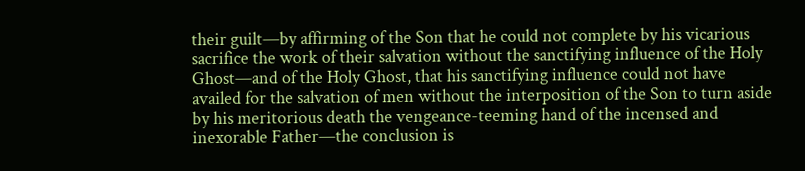their guilt—by affirming of the Son that he could not complete by his vicarious sacrifice the work of their salvation without the sanctifying influence of the Holy Ghost—and of the Holy Ghost, that his sanctifying influence could not have availed for the salvation of men without the interposition of the Son to turn aside by his meritorious death the vengeance-teeming hand of the incensed and inexorable Father—the conclusion is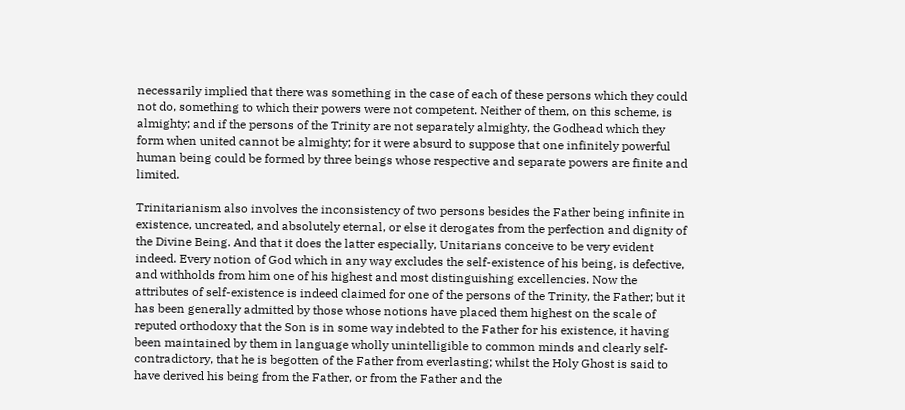necessarily implied that there was something in the case of each of these persons which they could not do, something to which their powers were not competent. Neither of them, on this scheme, is almighty; and if the persons of the Trinity are not separately almighty, the Godhead which they form when united cannot be almighty; for it were absurd to suppose that one infinitely powerful human being could be formed by three beings whose respective and separate powers are finite and limited.

Trinitarianism also involves the inconsistency of two persons besides the Father being infinite in existence, uncreated, and absolutely eternal, or else it derogates from the perfection and dignity of the Divine Being. And that it does the latter especially, Unitarians conceive to be very evident indeed. Every notion of God which in any way excludes the self-existence of his being, is defective, and withholds from him one of his highest and most distinguishing excellencies. Now the attributes of self-existence is indeed claimed for one of the persons of the Trinity, the Father; but it has been generally admitted by those whose notions have placed them highest on the scale of reputed orthodoxy that the Son is in some way indebted to the Father for his existence, it having been maintained by them in language wholly unintelligible to common minds and clearly self-contradictory, that he is begotten of the Father from everlasting; whilst the Holy Ghost is said to have derived his being from the Father, or from the Father and the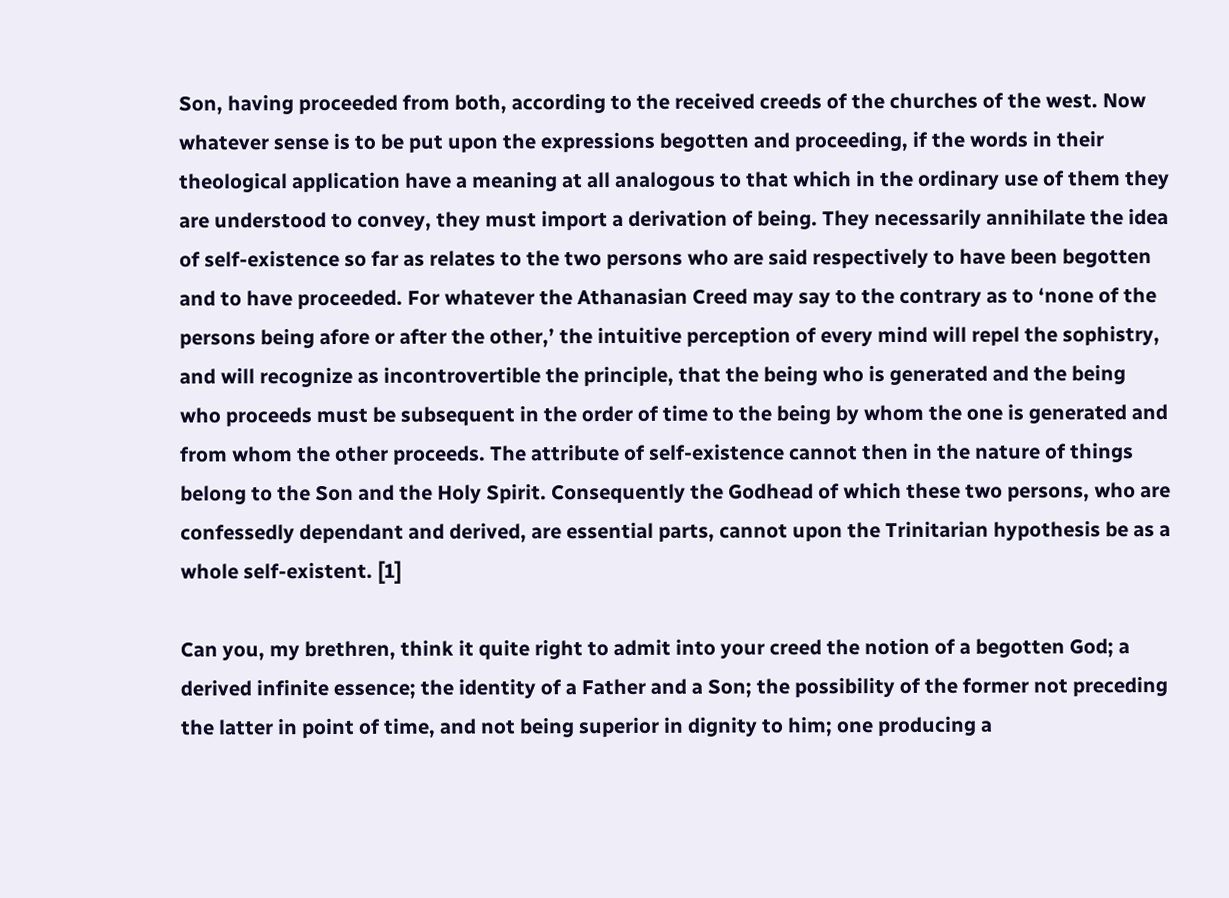Son, having proceeded from both, according to the received creeds of the churches of the west. Now whatever sense is to be put upon the expressions begotten and proceeding, if the words in their theological application have a meaning at all analogous to that which in the ordinary use of them they are understood to convey, they must import a derivation of being. They necessarily annihilate the idea of self-existence so far as relates to the two persons who are said respectively to have been begotten and to have proceeded. For whatever the Athanasian Creed may say to the contrary as to ‘none of the persons being afore or after the other,’ the intuitive perception of every mind will repel the sophistry, and will recognize as incontrovertible the principle, that the being who is generated and the being who proceeds must be subsequent in the order of time to the being by whom the one is generated and from whom the other proceeds. The attribute of self-existence cannot then in the nature of things belong to the Son and the Holy Spirit. Consequently the Godhead of which these two persons, who are confessedly dependant and derived, are essential parts, cannot upon the Trinitarian hypothesis be as a whole self-existent. [1]

Can you, my brethren, think it quite right to admit into your creed the notion of a begotten God; a derived infinite essence; the identity of a Father and a Son; the possibility of the former not preceding the latter in point of time, and not being superior in dignity to him; one producing a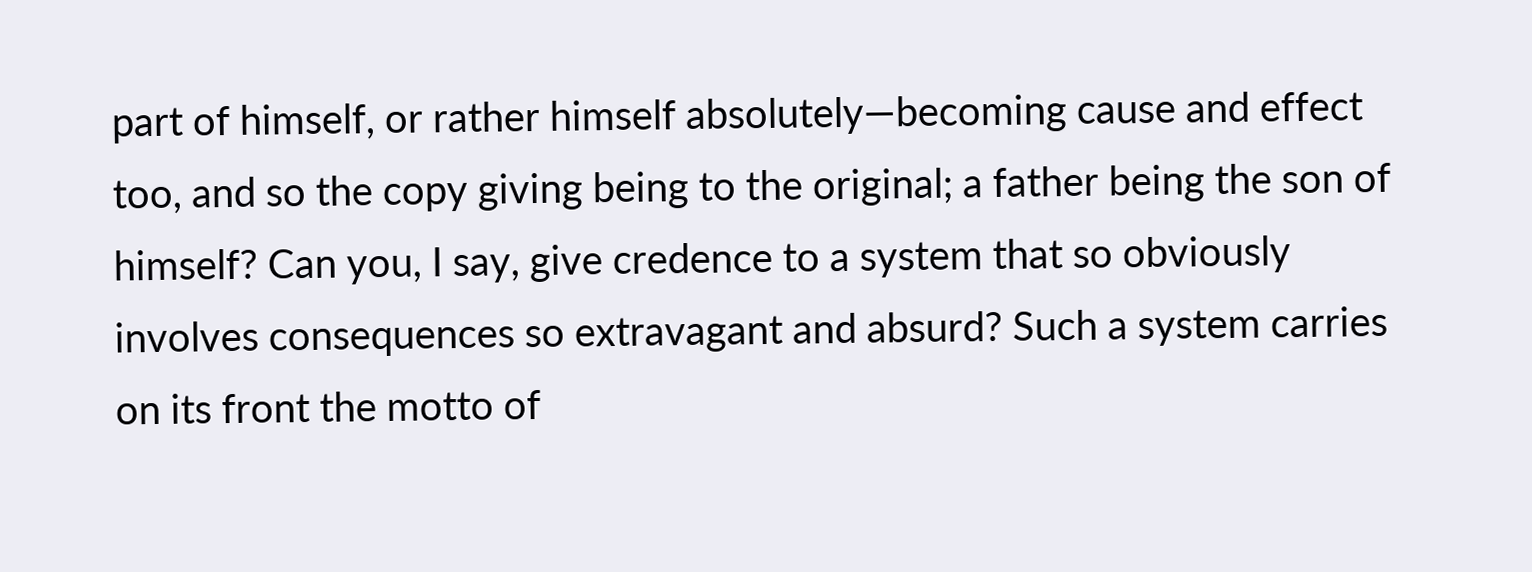part of himself, or rather himself absolutely—becoming cause and effect too, and so the copy giving being to the original; a father being the son of himself? Can you, I say, give credence to a system that so obviously involves consequences so extravagant and absurd? Such a system carries on its front the motto of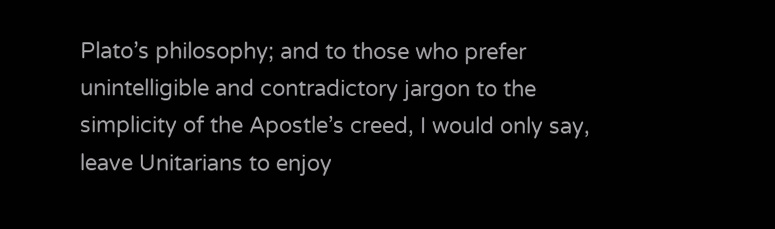Plato’s philosophy; and to those who prefer unintelligible and contradictory jargon to the simplicity of the Apostle’s creed, I would only say, leave Unitarians to enjoy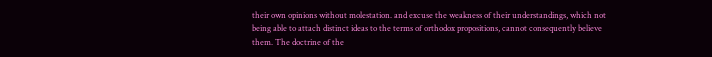their own opinions without molestation. and excuse the weakness of their understandings, which not being able to attach distinct ideas to the terms of orthodox propositions, cannot consequently believe them. The doctrine of the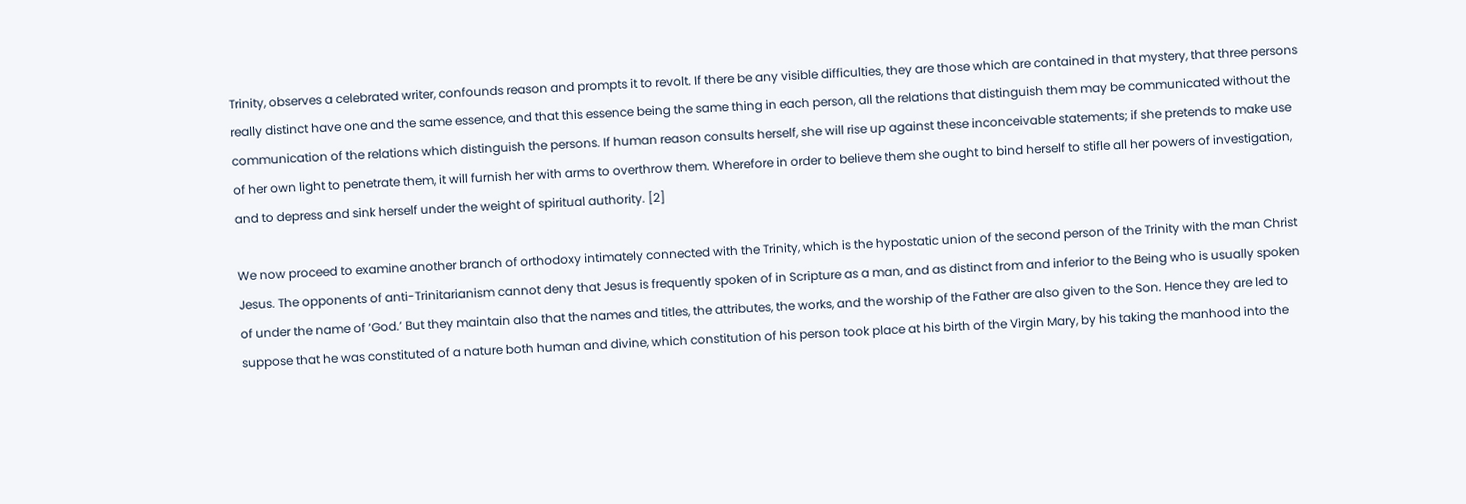Trinity, observes a celebrated writer, confounds reason and prompts it to revolt. If there be any visible difficulties, they are those which are contained in that mystery, that three persons really distinct have one and the same essence, and that this essence being the same thing in each person, all the relations that distinguish them may be communicated without the communication of the relations which distinguish the persons. If human reason consults herself, she will rise up against these inconceivable statements; if she pretends to make use of her own light to penetrate them, it will furnish her with arms to overthrow them. Wherefore in order to believe them she ought to bind herself to stifle all her powers of investigation, and to depress and sink herself under the weight of spiritual authority. [2]

We now proceed to examine another branch of orthodoxy intimately connected with the Trinity, which is the hypostatic union of the second person of the Trinity with the man Christ Jesus. The opponents of anti-Trinitarianism cannot deny that Jesus is frequently spoken of in Scripture as a man, and as distinct from and inferior to the Being who is usually spoken of under the name of ‘God.’ But they maintain also that the names and titles, the attributes, the works, and the worship of the Father are also given to the Son. Hence they are led to suppose that he was constituted of a nature both human and divine, which constitution of his person took place at his birth of the Virgin Mary, by his taking the manhood into the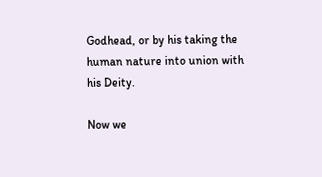Godhead, or by his taking the human nature into union with his Deity.

Now we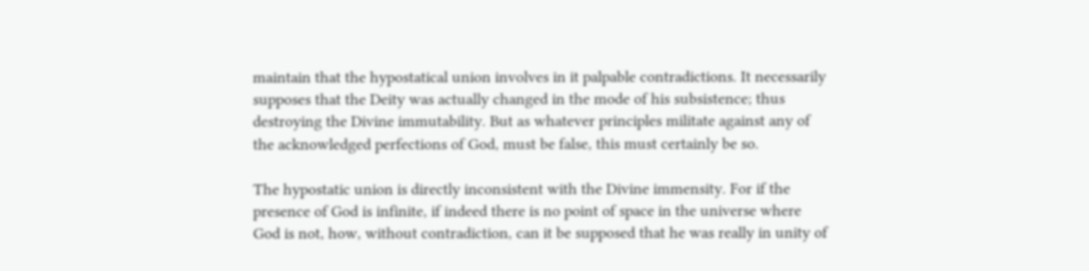maintain that the hypostatical union involves in it palpable contradictions. It necessarily supposes that the Deity was actually changed in the mode of his subsistence; thus destroying the Divine immutability. But as whatever principles militate against any of the acknowledged perfections of God, must be false, this must certainly be so.

The hypostatic union is directly inconsistent with the Divine immensity. For if the presence of God is infinite, if indeed there is no point of space in the universe where God is not, how, without contradiction, can it be supposed that he was really in unity of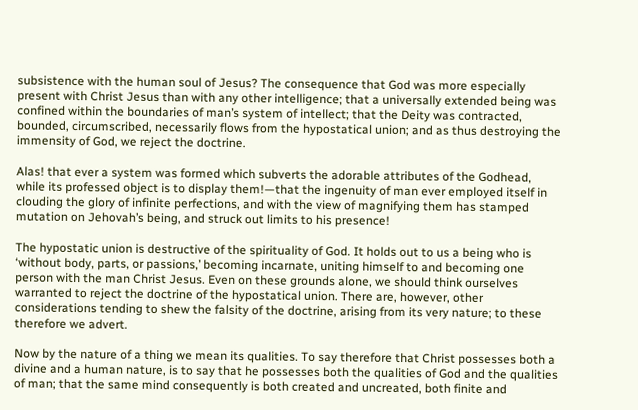subsistence with the human soul of Jesus? The consequence that God was more especially present with Christ Jesus than with any other intelligence; that a universally extended being was confined within the boundaries of man’s system of intellect; that the Deity was contracted, bounded, circumscribed, necessarily flows from the hypostatical union; and as thus destroying the immensity of God, we reject the doctrine.

Alas! that ever a system was formed which subverts the adorable attributes of the Godhead, while its professed object is to display them!—that the ingenuity of man ever employed itself in clouding the glory of infinite perfections, and with the view of magnifying them has stamped mutation on Jehovah’s being, and struck out limits to his presence!

The hypostatic union is destructive of the spirituality of God. It holds out to us a being who is ‘without body, parts, or passions,’ becoming incarnate, uniting himself to and becoming one person with the man Christ Jesus. Even on these grounds alone, we should think ourselves warranted to reject the doctrine of the hypostatical union. There are, however, other considerations tending to shew the falsity of the doctrine, arising from its very nature; to these therefore we advert.

Now by the nature of a thing we mean its qualities. To say therefore that Christ possesses both a divine and a human nature, is to say that he possesses both the qualities of God and the qualities of man; that the same mind consequently is both created and uncreated, both finite and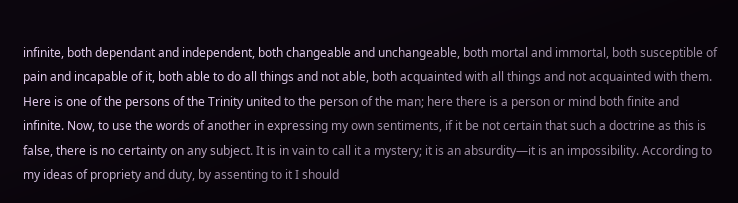infinite, both dependant and independent, both changeable and unchangeable, both mortal and immortal, both susceptible of pain and incapable of it, both able to do all things and not able, both acquainted with all things and not acquainted with them. Here is one of the persons of the Trinity united to the person of the man; here there is a person or mind both finite and infinite. Now, to use the words of another in expressing my own sentiments, if it be not certain that such a doctrine as this is false, there is no certainty on any subject. It is in vain to call it a mystery; it is an absurdity—it is an impossibility. According to my ideas of propriety and duty, by assenting to it I should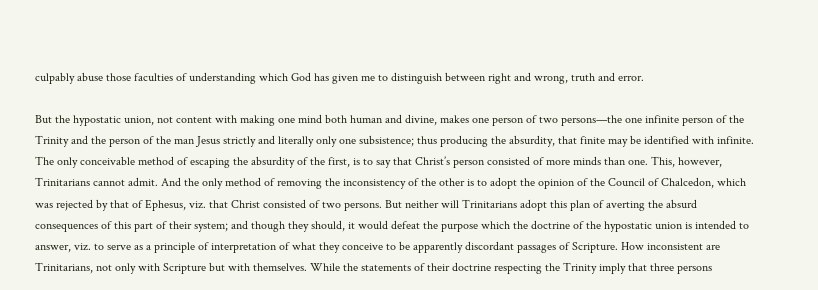culpably abuse those faculties of understanding which God has given me to distinguish between right and wrong, truth and error.

But the hypostatic union, not content with making one mind both human and divine, makes one person of two persons—the one infinite person of the Trinity and the person of the man Jesus strictly and literally only one subsistence; thus producing the absurdity, that finite may be identified with infinite. The only conceivable method of escaping the absurdity of the first, is to say that Christ’s person consisted of more minds than one. This, however, Trinitarians cannot admit. And the only method of removing the inconsistency of the other is to adopt the opinion of the Council of Chalcedon, which was rejected by that of Ephesus, viz. that Christ consisted of two persons. But neither will Trinitarians adopt this plan of averting the absurd consequences of this part of their system; and though they should, it would defeat the purpose which the doctrine of the hypostatic union is intended to answer, viz. to serve as a principle of interpretation of what they conceive to be apparently discordant passages of Scripture. How inconsistent are Trinitarians, not only with Scripture but with themselves. While the statements of their doctrine respecting the Trinity imply that three persons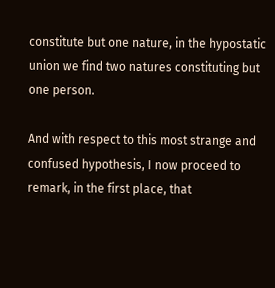constitute but one nature, in the hypostatic union we find two natures constituting but one person.

And with respect to this most strange and confused hypothesis, I now proceed to remark, in the first place, that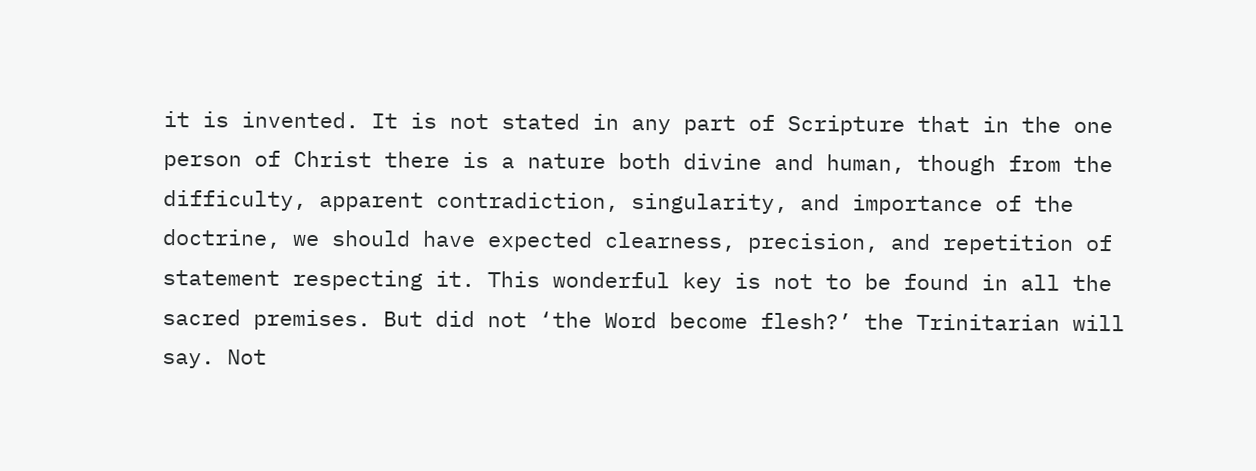it is invented. It is not stated in any part of Scripture that in the one person of Christ there is a nature both divine and human, though from the difficulty, apparent contradiction, singularity, and importance of the doctrine, we should have expected clearness, precision, and repetition of statement respecting it. This wonderful key is not to be found in all the sacred premises. But did not ‘the Word become flesh?’ the Trinitarian will say. Not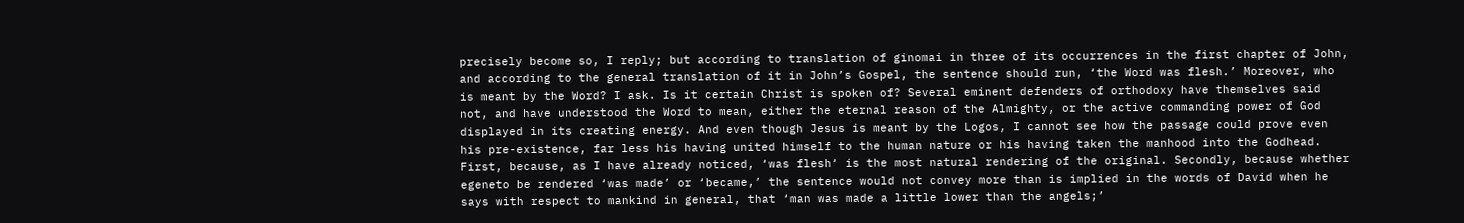precisely become so, I reply; but according to translation of ginomai in three of its occurrences in the first chapter of John, and according to the general translation of it in John’s Gospel, the sentence should run, ‘the Word was flesh.’ Moreover, who is meant by the Word? I ask. Is it certain Christ is spoken of? Several eminent defenders of orthodoxy have themselves said not, and have understood the Word to mean, either the eternal reason of the Almighty, or the active commanding power of God displayed in its creating energy. And even though Jesus is meant by the Logos, I cannot see how the passage could prove even his pre-existence, far less his having united himself to the human nature or his having taken the manhood into the Godhead. First, because, as I have already noticed, ‘was flesh‘ is the most natural rendering of the original. Secondly, because whether egeneto be rendered ‘was made’ or ‘became,’ the sentence would not convey more than is implied in the words of David when he says with respect to mankind in general, that ‘man was made a little lower than the angels;’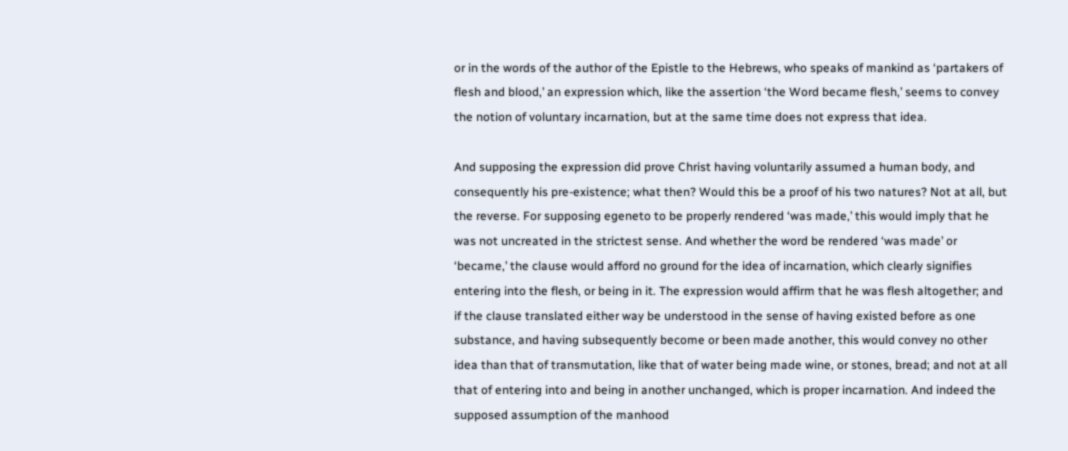or in the words of the author of the Epistle to the Hebrews, who speaks of mankind as ‘partakers of flesh and blood,’ an expression which, like the assertion ‘the Word became flesh,’ seems to convey the notion of voluntary incarnation, but at the same time does not express that idea.

And supposing the expression did prove Christ having voluntarily assumed a human body, and consequently his pre-existence; what then? Would this be a proof of his two natures? Not at all, but the reverse. For supposing egeneto to be properly rendered ‘was made,’ this would imply that he was not uncreated in the strictest sense. And whether the word be rendered ‘was made’ or ‘became,’ the clause would afford no ground for the idea of incarnation, which clearly signifies entering into the flesh, or being in it. The expression would affirm that he was flesh altogether; and if the clause translated either way be understood in the sense of having existed before as one substance, and having subsequently become or been made another, this would convey no other idea than that of transmutation, like that of water being made wine, or stones, bread; and not at all that of entering into and being in another unchanged, which is proper incarnation. And indeed the supposed assumption of the manhood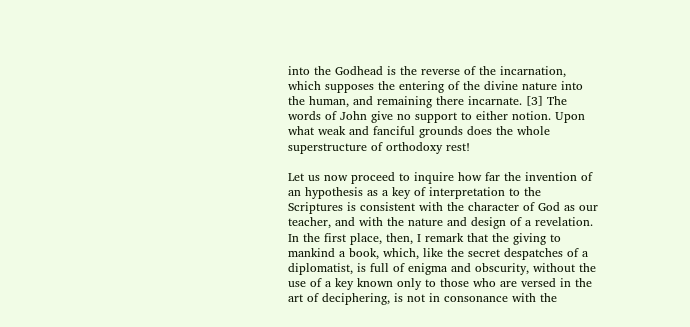into the Godhead is the reverse of the incarnation, which supposes the entering of the divine nature into the human, and remaining there incarnate. [3] The words of John give no support to either notion. Upon what weak and fanciful grounds does the whole superstructure of orthodoxy rest!

Let us now proceed to inquire how far the invention of an hypothesis as a key of interpretation to the Scriptures is consistent with the character of God as our teacher, and with the nature and design of a revelation. In the first place, then, I remark that the giving to mankind a book, which, like the secret despatches of a diplomatist, is full of enigma and obscurity, without the use of a key known only to those who are versed in the art of deciphering, is not in consonance with the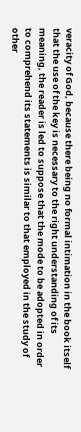veracity of God, because there being no formal intimation in the book itself that the use of the key is necessary to the right understanding of its meaning, the reader is led to suppose that the mode to be adopted in order to comprehend its statements is similar to that employed in the study of other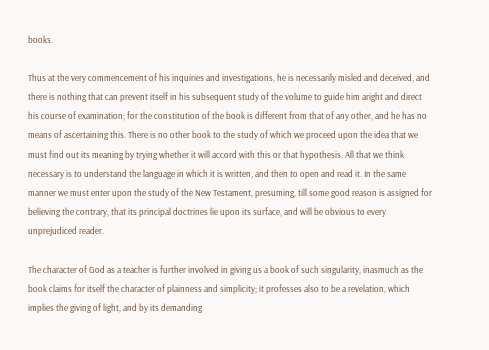books.

Thus at the very commencement of his inquiries and investigations, he is necessarily misled and deceived, and there is nothing that can prevent itself in his subsequent study of the volume to guide him aright and direct his course of examination; for the constitution of the book is different from that of any other, and he has no means of ascertaining this. There is no other book to the study of which we proceed upon the idea that we must find out its meaning by trying whether it will accord with this or that hypothesis. All that we think necessary is to understand the language in which it is written, and then to open and read it. In the same manner we must enter upon the study of the New Testament, presuming, till some good reason is assigned for believing the contrary, that its principal doctrines lie upon its surface, and will be obvious to every unprejudiced reader.

The character of God as a teacher is further involved in giving us a book of such singularity, inasmuch as the book claims for itself the character of plainness and simplicity; it professes also to be a revelation, which implies the giving of light, and by its demanding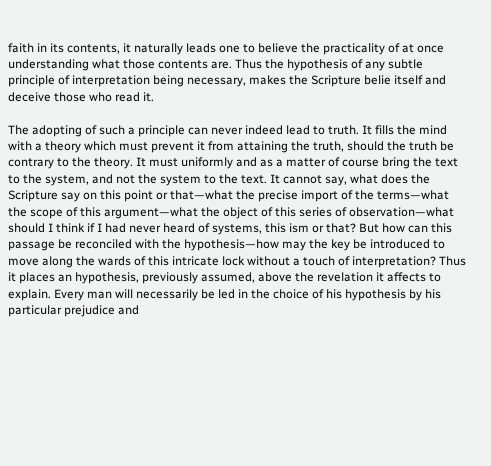faith in its contents, it naturally leads one to believe the practicality of at once understanding what those contents are. Thus the hypothesis of any subtle principle of interpretation being necessary, makes the Scripture belie itself and deceive those who read it.

The adopting of such a principle can never indeed lead to truth. It fills the mind with a theory which must prevent it from attaining the truth, should the truth be contrary to the theory. It must uniformly and as a matter of course bring the text to the system, and not the system to the text. It cannot say, what does the Scripture say on this point or that—what the precise import of the terms—what the scope of this argument—what the object of this series of observation—what should I think if I had never heard of systems, this ism or that? But how can this passage be reconciled with the hypothesis—how may the key be introduced to move along the wards of this intricate lock without a touch of interpretation? Thus it places an hypothesis, previously assumed, above the revelation it affects to explain. Every man will necessarily be led in the choice of his hypothesis by his particular prejudice and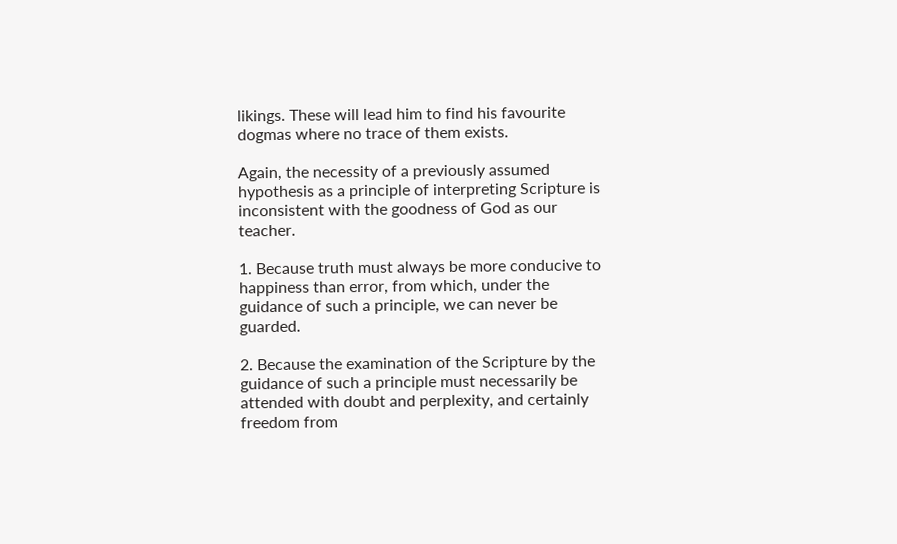likings. These will lead him to find his favourite dogmas where no trace of them exists.

Again, the necessity of a previously assumed hypothesis as a principle of interpreting Scripture is inconsistent with the goodness of God as our teacher.

1. Because truth must always be more conducive to happiness than error, from which, under the guidance of such a principle, we can never be guarded.

2. Because the examination of the Scripture by the guidance of such a principle must necessarily be attended with doubt and perplexity, and certainly freedom from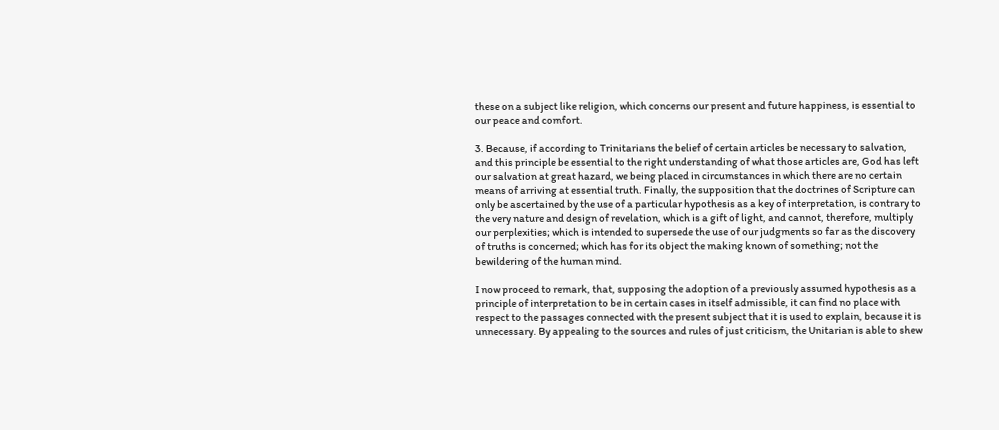these on a subject like religion, which concerns our present and future happiness, is essential to our peace and comfort.

3. Because, if according to Trinitarians the belief of certain articles be necessary to salvation, and this principle be essential to the right understanding of what those articles are, God has left our salvation at great hazard, we being placed in circumstances in which there are no certain means of arriving at essential truth. Finally, the supposition that the doctrines of Scripture can only be ascertained by the use of a particular hypothesis as a key of interpretation, is contrary to the very nature and design of revelation, which is a gift of light, and cannot, therefore, multiply our perplexities; which is intended to supersede the use of our judgments so far as the discovery of truths is concerned; which has for its object the making known of something; not the bewildering of the human mind.

I now proceed to remark, that, supposing the adoption of a previously assumed hypothesis as a principle of interpretation to be in certain cases in itself admissible, it can find no place with respect to the passages connected with the present subject that it is used to explain, because it is unnecessary. By appealing to the sources and rules of just criticism, the Unitarian is able to shew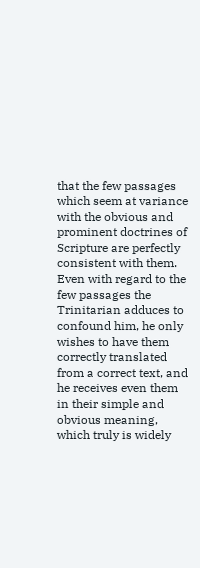that the few passages which seem at variance with the obvious and prominent doctrines of Scripture are perfectly consistent with them. Even with regard to the few passages the Trinitarian adduces to confound him, he only wishes to have them correctly translated from a correct text, and he receives even them in their simple and obvious meaning, which truly is widely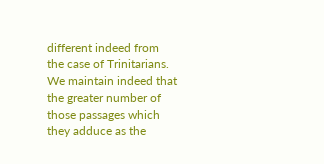different indeed from the case of Trinitarians. We maintain indeed that the greater number of those passages which they adduce as the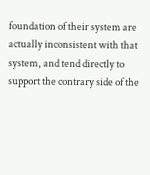foundation of their system are actually inconsistent with that system, and tend directly to support the contrary side of the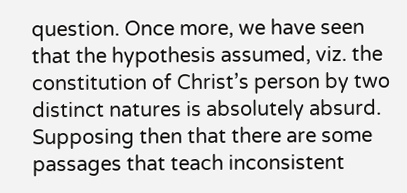question. Once more, we have seen that the hypothesis assumed, viz. the constitution of Christ’s person by two distinct natures is absolutely absurd. Supposing then that there are some passages that teach inconsistent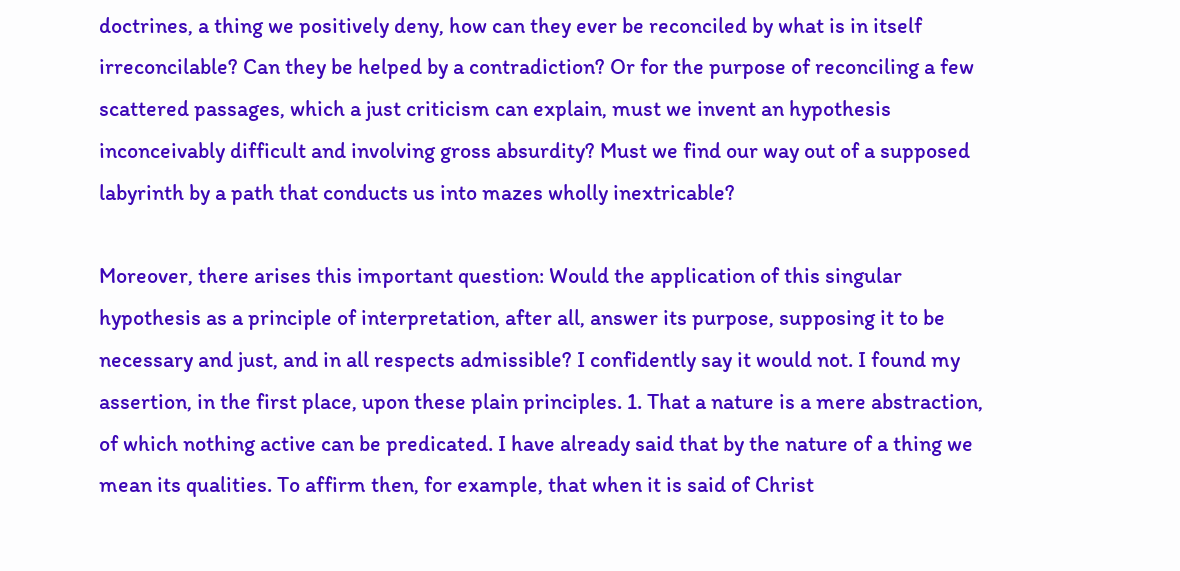doctrines, a thing we positively deny, how can they ever be reconciled by what is in itself irreconcilable? Can they be helped by a contradiction? Or for the purpose of reconciling a few scattered passages, which a just criticism can explain, must we invent an hypothesis inconceivably difficult and involving gross absurdity? Must we find our way out of a supposed labyrinth by a path that conducts us into mazes wholly inextricable?

Moreover, there arises this important question: Would the application of this singular hypothesis as a principle of interpretation, after all, answer its purpose, supposing it to be necessary and just, and in all respects admissible? I confidently say it would not. I found my assertion, in the first place, upon these plain principles. 1. That a nature is a mere abstraction, of which nothing active can be predicated. I have already said that by the nature of a thing we mean its qualities. To affirm then, for example, that when it is said of Christ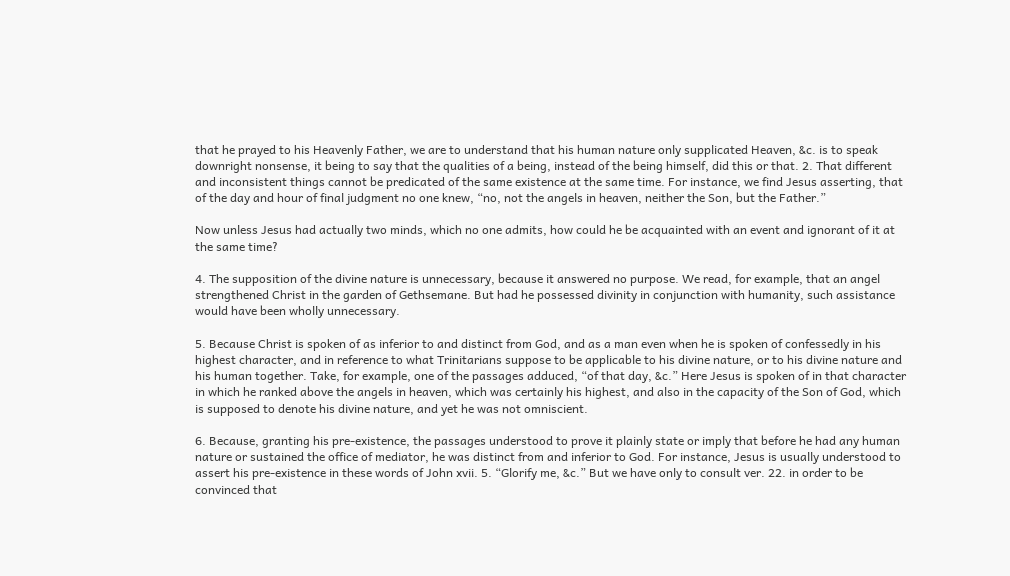that he prayed to his Heavenly Father, we are to understand that his human nature only supplicated Heaven, &c. is to speak downright nonsense, it being to say that the qualities of a being, instead of the being himself, did this or that. 2. That different and inconsistent things cannot be predicated of the same existence at the same time. For instance, we find Jesus asserting, that of the day and hour of final judgment no one knew, “no, not the angels in heaven, neither the Son, but the Father.”

Now unless Jesus had actually two minds, which no one admits, how could he be acquainted with an event and ignorant of it at the same time?

4. The supposition of the divine nature is unnecessary, because it answered no purpose. We read, for example, that an angel strengthened Christ in the garden of Gethsemane. But had he possessed divinity in conjunction with humanity, such assistance would have been wholly unnecessary.

5. Because Christ is spoken of as inferior to and distinct from God, and as a man even when he is spoken of confessedly in his highest character, and in reference to what Trinitarians suppose to be applicable to his divine nature, or to his divine nature and his human together. Take, for example, one of the passages adduced, “of that day, &c.” Here Jesus is spoken of in that character in which he ranked above the angels in heaven, which was certainly his highest, and also in the capacity of the Son of God, which is supposed to denote his divine nature, and yet he was not omniscient.

6. Because, granting his pre-existence, the passages understood to prove it plainly state or imply that before he had any human nature or sustained the office of mediator, he was distinct from and inferior to God. For instance, Jesus is usually understood to assert his pre-existence in these words of John xvii. 5. “Glorify me, &c.” But we have only to consult ver. 22. in order to be convinced that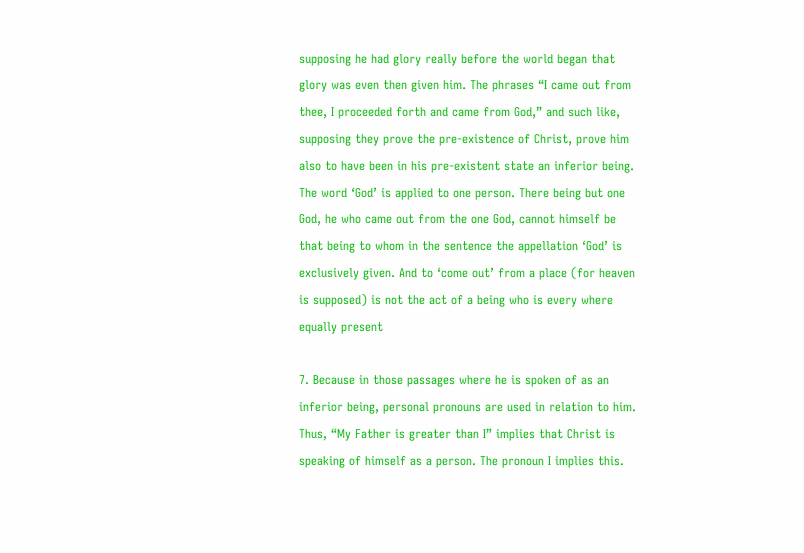supposing he had glory really before the world began that glory was even then given him. The phrases “I came out from thee, I proceeded forth and came from God,” and such like, supposing they prove the pre-existence of Christ, prove him also to have been in his pre-existent state an inferior being. The word ‘God’ is applied to one person. There being but one God, he who came out from the one God, cannot himself be that being to whom in the sentence the appellation ‘God’ is exclusively given. And to ‘come out’ from a place (for heaven is supposed) is not the act of a being who is every where equally present

7. Because in those passages where he is spoken of as an inferior being, personal pronouns are used in relation to him. Thus, “My Father is greater than I” implies that Christ is speaking of himself as a person. The pronoun I implies this.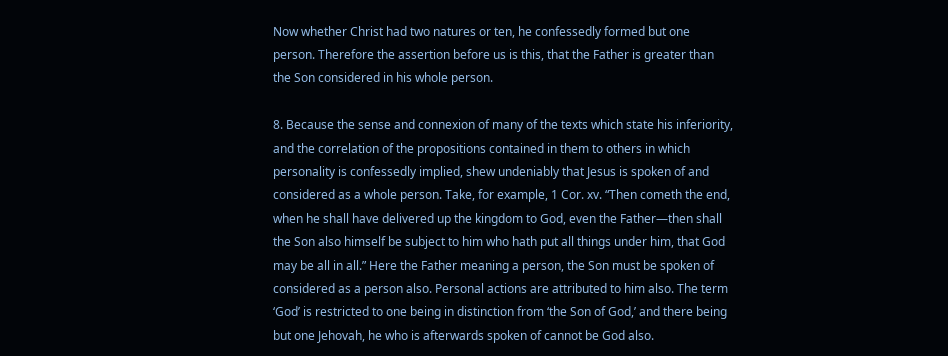Now whether Christ had two natures or ten, he confessedly formed but one person. Therefore the assertion before us is this, that the Father is greater than the Son considered in his whole person.

8. Because the sense and connexion of many of the texts which state his inferiority, and the correlation of the propositions contained in them to others in which personality is confessedly implied, shew undeniably that Jesus is spoken of and considered as a whole person. Take, for example, 1 Cor. xv. “Then cometh the end, when he shall have delivered up the kingdom to God, even the Father—then shall the Son also himself be subject to him who hath put all things under him, that God may be all in all.” Here the Father meaning a person, the Son must be spoken of considered as a person also. Personal actions are attributed to him also. The term ‘God’ is restricted to one being in distinction from ‘the Son of God,’ and there being but one Jehovah, he who is afterwards spoken of cannot be God also.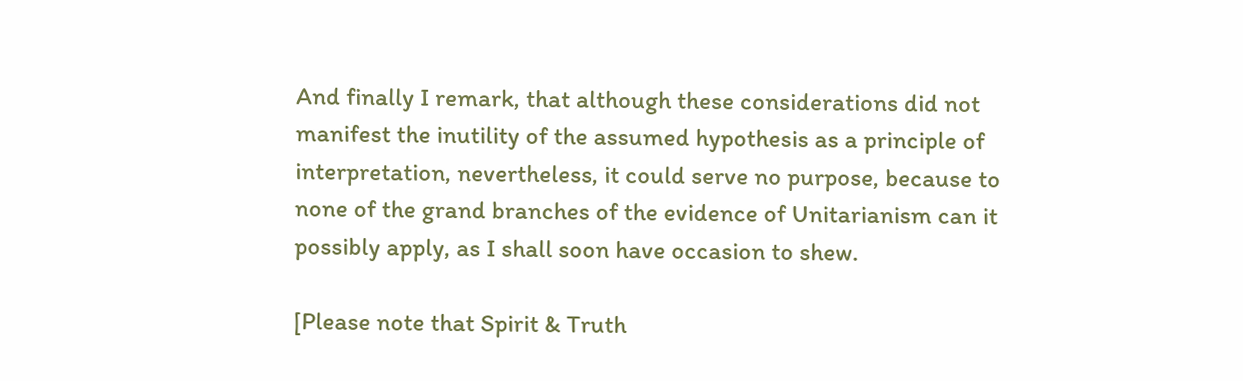And finally I remark, that although these considerations did not manifest the inutility of the assumed hypothesis as a principle of interpretation, nevertheless, it could serve no purpose, because to none of the grand branches of the evidence of Unitarianism can it possibly apply, as I shall soon have occasion to shew.

[Please note that Spirit & Truth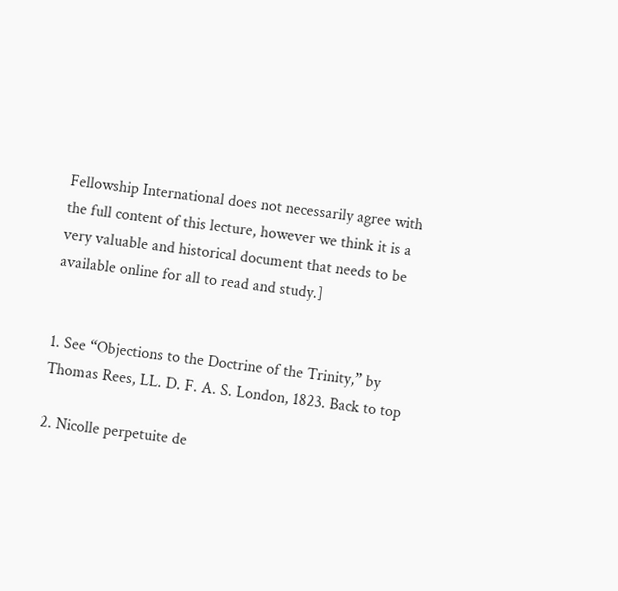Fellowship International does not necessarily agree with the full content of this lecture, however we think it is a very valuable and historical document that needs to be available online for all to read and study.]


1. See “Objections to the Doctrine of the Trinity,” by Thomas Rees, LL. D. F. A. S. London, 1823. Back to top

2. Nicolle perpetuite de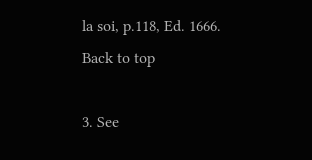la soi, p.118, Ed. 1666. Back to top

3. See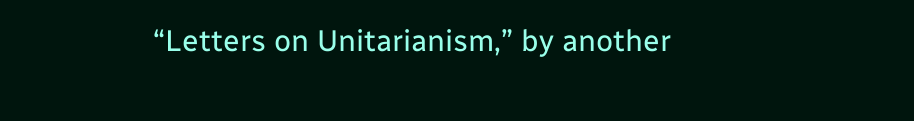“Letters on Unitarianism,” by another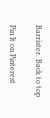Barrister. Back to top

Pin It on Pinterest